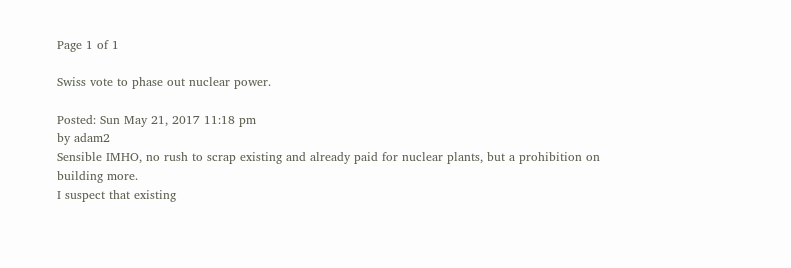Page 1 of 1

Swiss vote to phase out nuclear power.

Posted: Sun May 21, 2017 11:18 pm
by adam2
Sensible IMHO, no rush to scrap existing and already paid for nuclear plants, but a prohibition on building more.
I suspect that existing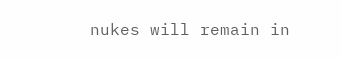nukes will remain in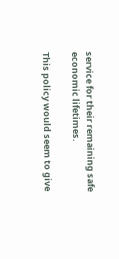service for their remaining safe economic lifetimes.

This policy would seem to give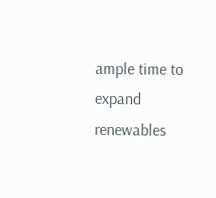ample time to expand renewables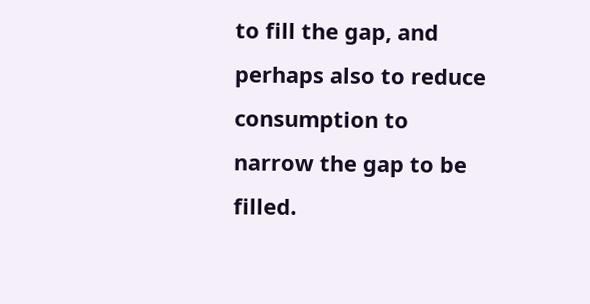to fill the gap, and perhaps also to reduce consumption to narrow the gap to be filled.